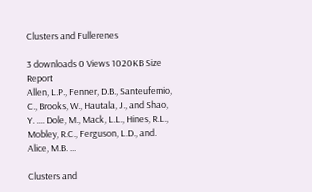Clusters and Fullerenes

3 downloads 0 Views 1020KB Size Report
Allen, L.P., Fenner, D.B., Santeufemio, C., Brooks, W., Hautala, J., and Shao, Y. .... Dole, M., Mack, L.L., Hines, R.L., Mobley, R.C., Ferguson, L.D., and. Alice, M.B. ...

Clusters and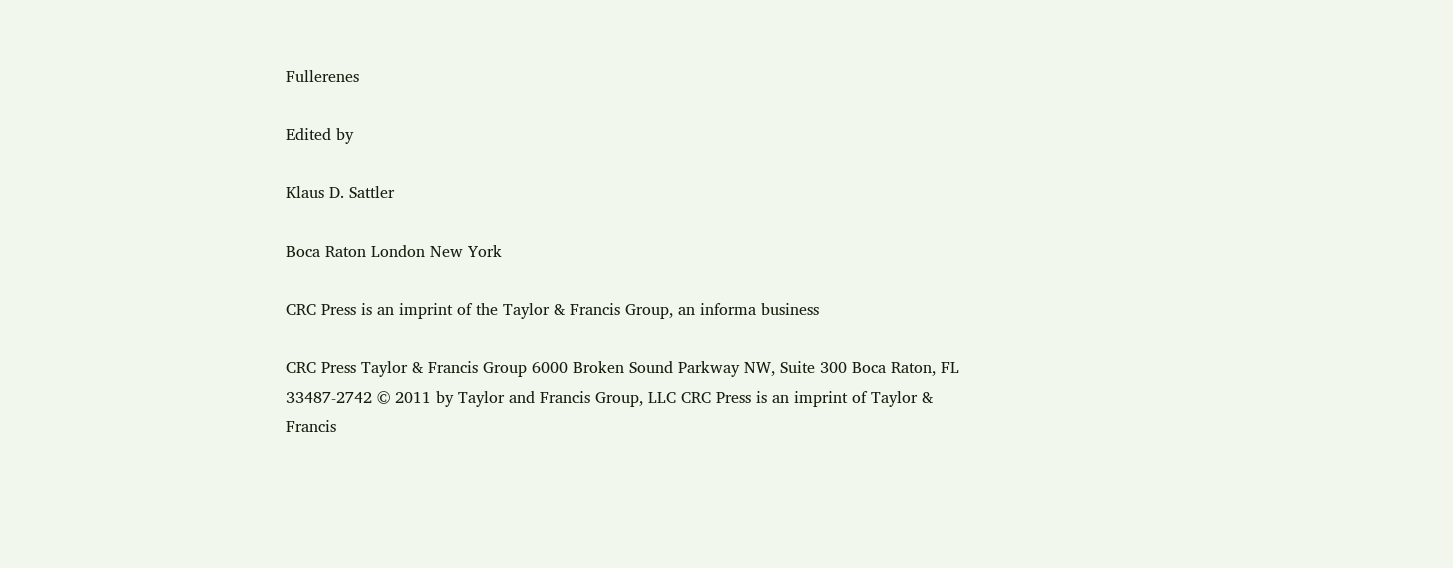Fullerenes

Edited by

Klaus D. Sattler

Boca Raton London New York

CRC Press is an imprint of the Taylor & Francis Group, an informa business

CRC Press Taylor & Francis Group 6000 Broken Sound Parkway NW, Suite 300 Boca Raton, FL 33487-2742 © 2011 by Taylor and Francis Group, LLC CRC Press is an imprint of Taylor & Francis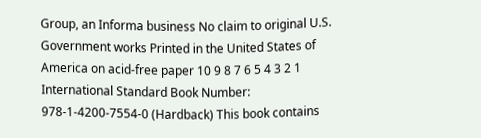Group, an Informa business No claim to original U.S. Government works Printed in the United States of America on acid-free paper 10 9 8 7 6 5 4 3 2 1 International Standard Book Number: 978-1-4200-7554-0 (Hardback) This book contains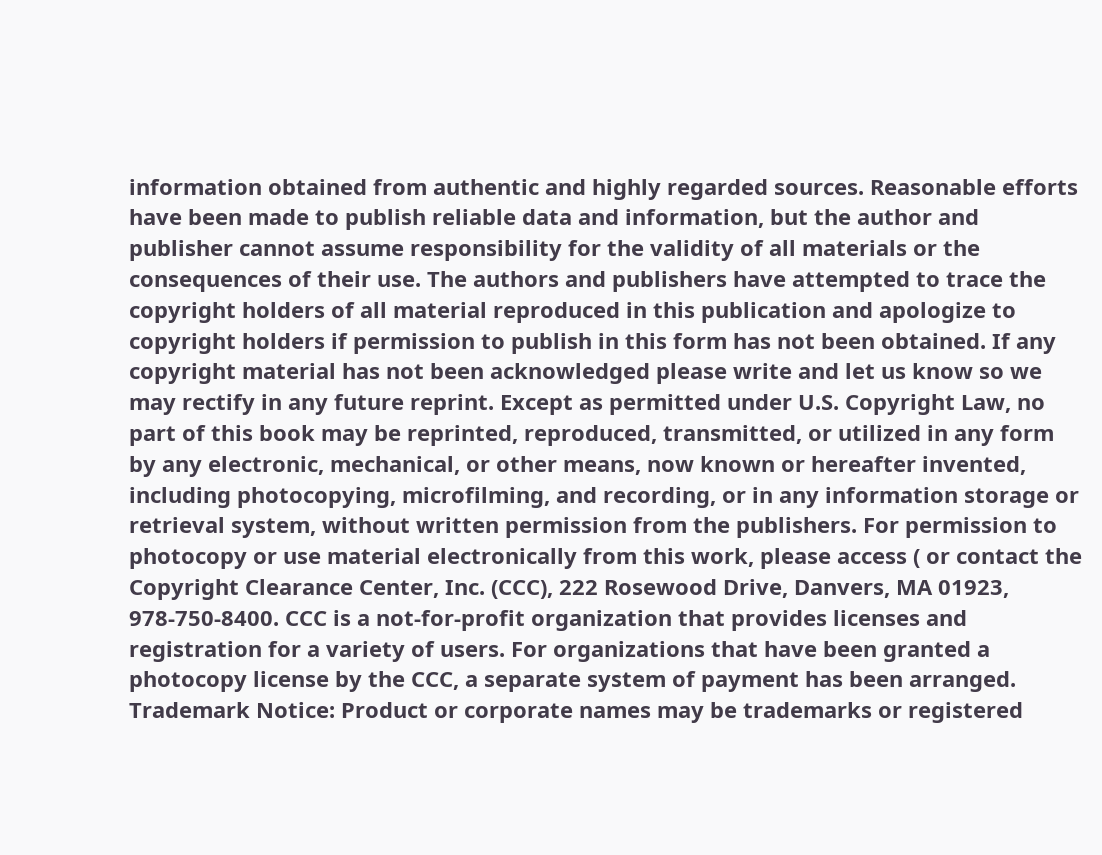information obtained from authentic and highly regarded sources. Reasonable efforts have been made to publish reliable data and information, but the author and publisher cannot assume responsibility for the validity of all materials or the consequences of their use. The authors and publishers have attempted to trace the copyright holders of all material reproduced in this publication and apologize to copyright holders if permission to publish in this form has not been obtained. If any copyright material has not been acknowledged please write and let us know so we may rectify in any future reprint. Except as permitted under U.S. Copyright Law, no part of this book may be reprinted, reproduced, transmitted, or utilized in any form by any electronic, mechanical, or other means, now known or hereafter invented, including photocopying, microfilming, and recording, or in any information storage or retrieval system, without written permission from the publishers. For permission to photocopy or use material electronically from this work, please access ( or contact the Copyright Clearance Center, Inc. (CCC), 222 Rosewood Drive, Danvers, MA 01923, 978-750-8400. CCC is a not-for-profit organization that provides licenses and registration for a variety of users. For organizations that have been granted a photocopy license by the CCC, a separate system of payment has been arranged. Trademark Notice: Product or corporate names may be trademarks or registered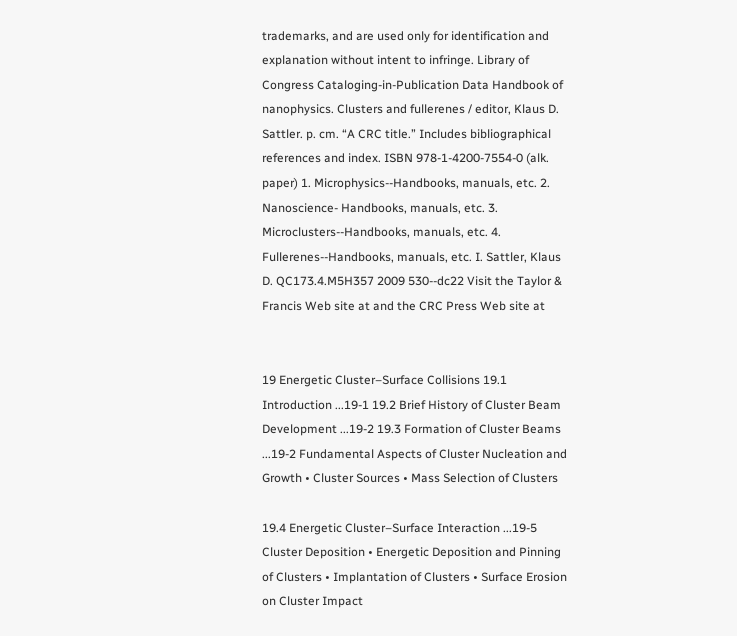trademarks, and are used only for identification and explanation without intent to infringe. Library of Congress Cataloging-in-Publication Data Handbook of nanophysics. Clusters and fullerenes / editor, Klaus D. Sattler. p. cm. “A CRC title.” Includes bibliographical references and index. ISBN 978-1-4200-7554-0 (alk. paper) 1. Microphysics--Handbooks, manuals, etc. 2. Nanoscience- Handbooks, manuals, etc. 3. Microclusters--Handbooks, manuals, etc. 4. Fullerenes--Handbooks, manuals, etc. I. Sattler, Klaus D. QC173.4.M5H357 2009 530--dc22 Visit the Taylor & Francis Web site at and the CRC Press Web site at


19 Energetic Cluster–Surface Collisions 19.1 Introduction ...19-1 19.2 Brief History of Cluster Beam Development ...19-2 19.3 Formation of Cluster Beams ...19-2 Fundamental Aspects of Cluster Nucleation and Growth • Cluster Sources • Mass Selection of Clusters

19.4 Energetic Cluster–Surface Interaction ...19-5 Cluster Deposition • Energetic Deposition and Pinning of Clusters • Implantation of Clusters • Surface Erosion on Cluster Impact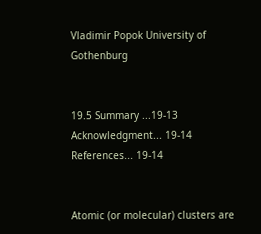Vladimir Popok University of Gothenburg


19.5 Summary ...19-13 Acknowledgment... 19-14 References... 19-14


Atomic (or molecular) clusters are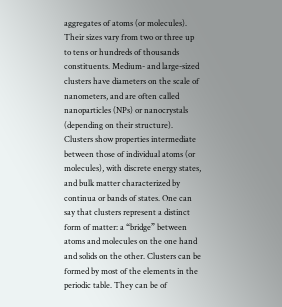aggregates of atoms (or molecules). Their sizes vary from two or three up to tens or hundreds of thousands constituents. Medium- and large-sized clusters have diameters on the scale of nanometers, and are often called nanoparticles (NPs) or nanocrystals (depending on their structure). Clusters show properties intermediate between those of individual atoms (or molecules), with discrete energy states, and bulk matter characterized by continua or bands of states. One can say that clusters represent a distinct form of matter: a “bridge” between atoms and molecules on the one hand and solids on the other. Clusters can be formed by most of the elements in the periodic table. They can be of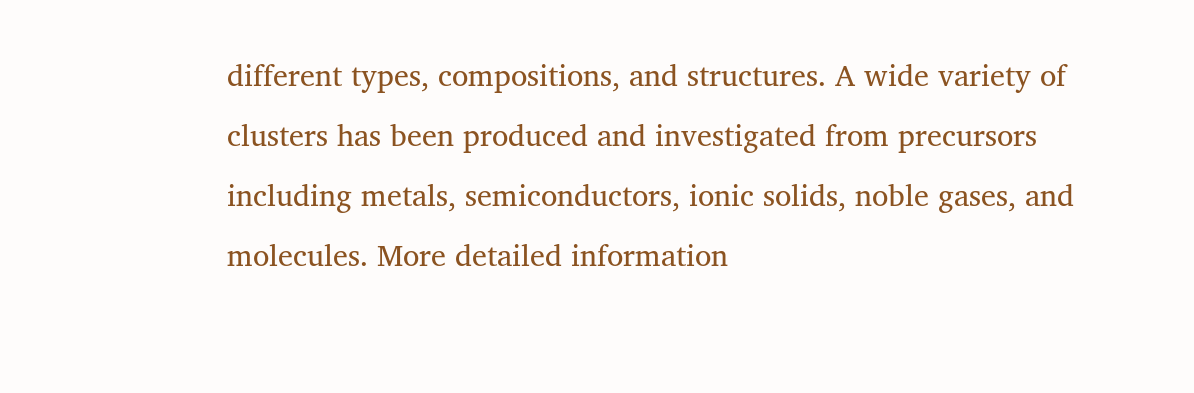different types, compositions, and structures. A wide variety of clusters has been produced and investigated from precursors including metals, semiconductors, ionic solids, noble gases, and molecules. More detailed information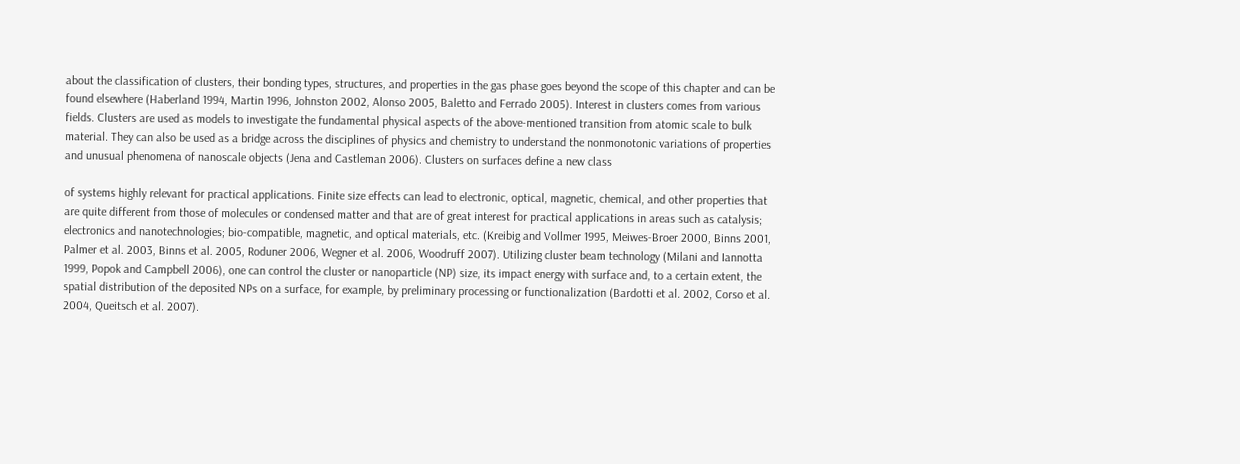about the classification of clusters, their bonding types, structures, and properties in the gas phase goes beyond the scope of this chapter and can be found elsewhere (Haberland 1994, Martin 1996, Johnston 2002, Alonso 2005, Baletto and Ferrado 2005). Interest in clusters comes from various fields. Clusters are used as models to investigate the fundamental physical aspects of the above-mentioned transition from atomic scale to bulk material. They can also be used as a bridge across the disciplines of physics and chemistry to understand the nonmonotonic variations of properties and unusual phenomena of nanoscale objects (Jena and Castleman 2006). Clusters on surfaces define a new class

of systems highly relevant for practical applications. Finite size effects can lead to electronic, optical, magnetic, chemical, and other properties that are quite different from those of molecules or condensed matter and that are of great interest for practical applications in areas such as catalysis; electronics and nanotechnologies; bio-compatible, magnetic, and optical materials, etc. (Kreibig and Vollmer 1995, Meiwes-Broer 2000, Binns 2001, Palmer et al. 2003, Binns et al. 2005, Roduner 2006, Wegner et al. 2006, Woodruff 2007). Utilizing cluster beam technology (Milani and Iannotta 1999, Popok and Campbell 2006), one can control the cluster or nanoparticle (NP) size, its impact energy with surface and, to a certain extent, the spatial distribution of the deposited NPs on a surface, for example, by preliminary processing or functionalization (Bardotti et al. 2002, Corso et al. 2004, Queitsch et al. 2007).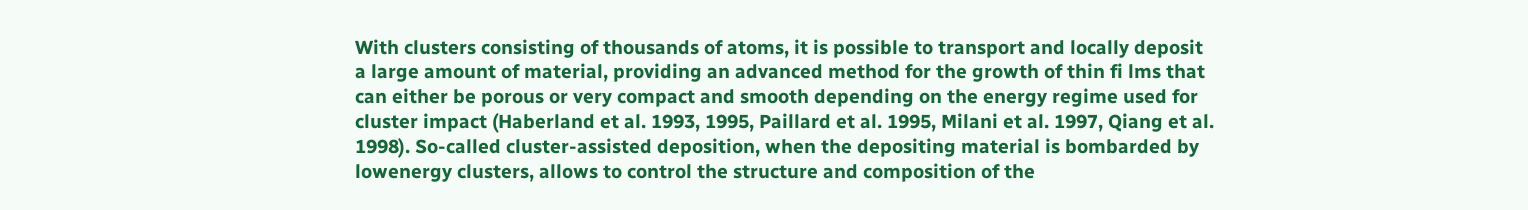With clusters consisting of thousands of atoms, it is possible to transport and locally deposit a large amount of material, providing an advanced method for the growth of thin fi lms that can either be porous or very compact and smooth depending on the energy regime used for cluster impact (Haberland et al. 1993, 1995, Paillard et al. 1995, Milani et al. 1997, Qiang et al. 1998). So-called cluster-assisted deposition, when the depositing material is bombarded by lowenergy clusters, allows to control the structure and composition of the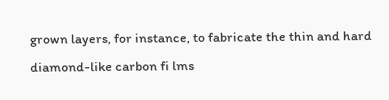grown layers, for instance, to fabricate the thin and hard diamond-like carbon fi lms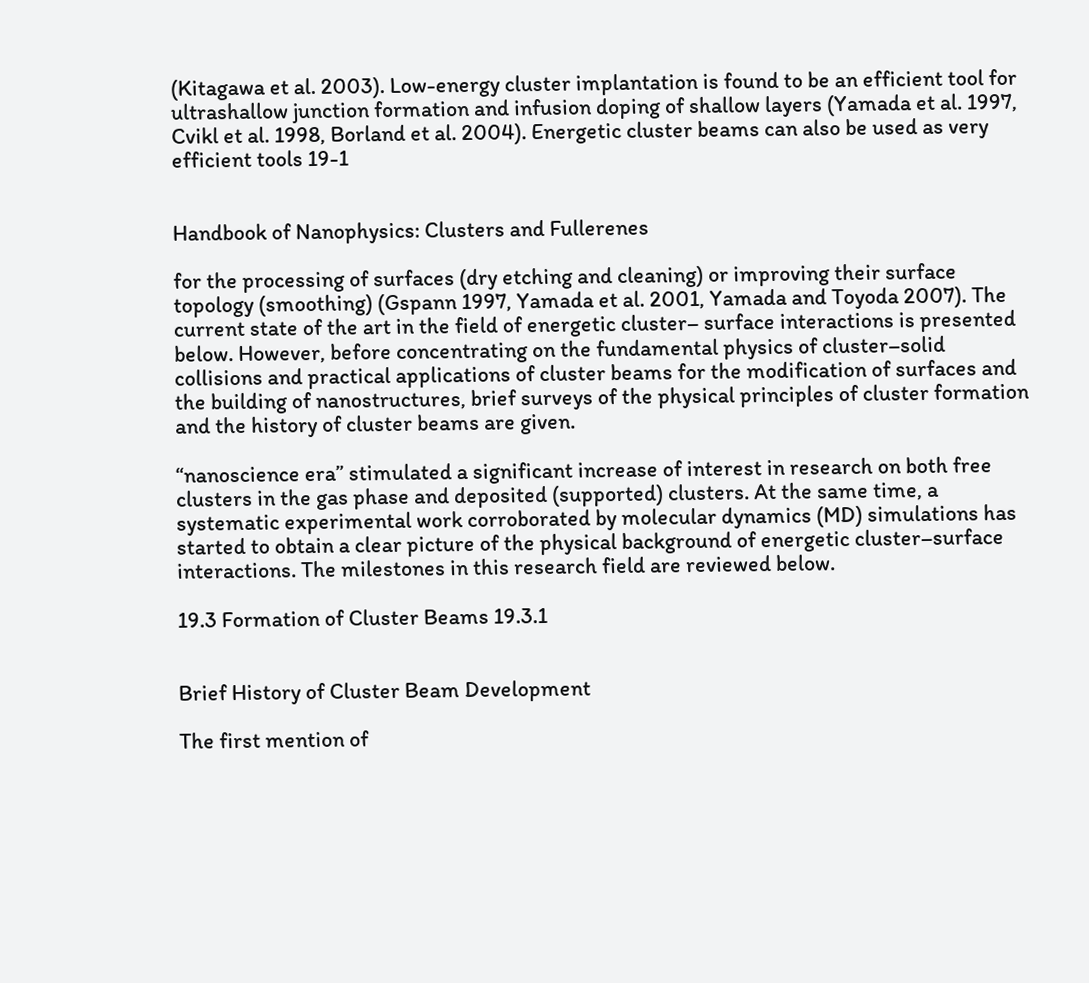(Kitagawa et al. 2003). Low-energy cluster implantation is found to be an efficient tool for ultrashallow junction formation and infusion doping of shallow layers (Yamada et al. 1997, Cvikl et al. 1998, Borland et al. 2004). Energetic cluster beams can also be used as very efficient tools 19-1


Handbook of Nanophysics: Clusters and Fullerenes

for the processing of surfaces (dry etching and cleaning) or improving their surface topology (smoothing) (Gspann 1997, Yamada et al. 2001, Yamada and Toyoda 2007). The current state of the art in the field of energetic cluster– surface interactions is presented below. However, before concentrating on the fundamental physics of cluster–solid collisions and practical applications of cluster beams for the modification of surfaces and the building of nanostructures, brief surveys of the physical principles of cluster formation and the history of cluster beams are given.

“nanoscience era” stimulated a significant increase of interest in research on both free clusters in the gas phase and deposited (supported) clusters. At the same time, a systematic experimental work corroborated by molecular dynamics (MD) simulations has started to obtain a clear picture of the physical background of energetic cluster–surface interactions. The milestones in this research field are reviewed below.

19.3 Formation of Cluster Beams 19.3.1


Brief History of Cluster Beam Development

The first mention of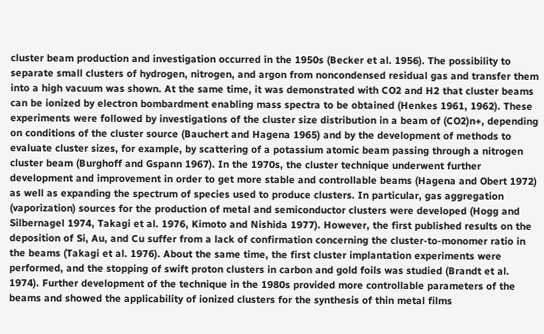cluster beam production and investigation occurred in the 1950s (Becker et al. 1956). The possibility to separate small clusters of hydrogen, nitrogen, and argon from noncondensed residual gas and transfer them into a high vacuum was shown. At the same time, it was demonstrated with CO2 and H2 that cluster beams can be ionized by electron bombardment enabling mass spectra to be obtained (Henkes 1961, 1962). These experiments were followed by investigations of the cluster size distribution in a beam of (CO2)n+, depending on conditions of the cluster source (Bauchert and Hagena 1965) and by the development of methods to evaluate cluster sizes, for example, by scattering of a potassium atomic beam passing through a nitrogen cluster beam (Burghoff and Gspann 1967). In the 1970s, the cluster technique underwent further development and improvement in order to get more stable and controllable beams (Hagena and Obert 1972) as well as expanding the spectrum of species used to produce clusters. In particular, gas aggregation (vaporization) sources for the production of metal and semiconductor clusters were developed (Hogg and Silbernagel 1974, Takagi et al. 1976, Kimoto and Nishida 1977). However, the first published results on the deposition of Si, Au, and Cu suffer from a lack of confirmation concerning the cluster-to-monomer ratio in the beams (Takagi et al. 1976). About the same time, the first cluster implantation experiments were performed, and the stopping of swift proton clusters in carbon and gold foils was studied (Brandt et al. 1974). Further development of the technique in the 1980s provided more controllable parameters of the beams and showed the applicability of ionized clusters for the synthesis of thin metal films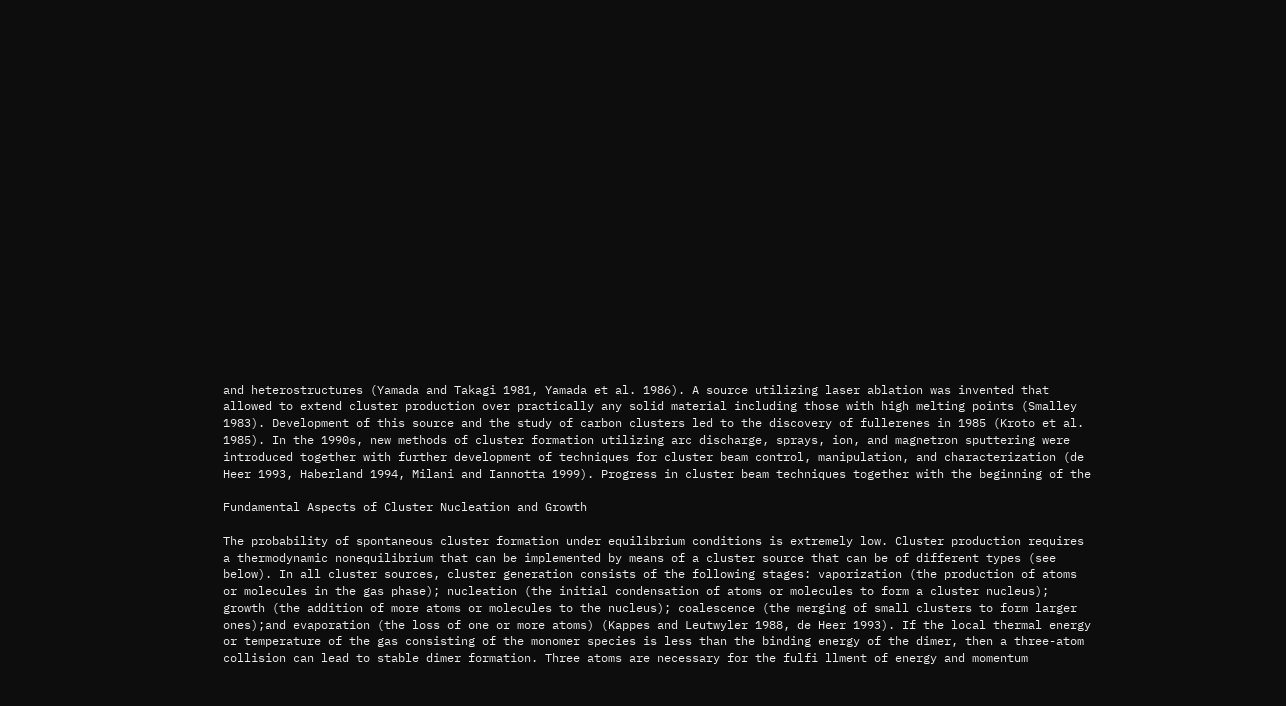and heterostructures (Yamada and Takagi 1981, Yamada et al. 1986). A source utilizing laser ablation was invented that allowed to extend cluster production over practically any solid material including those with high melting points (Smalley 1983). Development of this source and the study of carbon clusters led to the discovery of fullerenes in 1985 (Kroto et al. 1985). In the 1990s, new methods of cluster formation utilizing arc discharge, sprays, ion, and magnetron sputtering were introduced together with further development of techniques for cluster beam control, manipulation, and characterization (de Heer 1993, Haberland 1994, Milani and Iannotta 1999). Progress in cluster beam techniques together with the beginning of the

Fundamental Aspects of Cluster Nucleation and Growth

The probability of spontaneous cluster formation under equilibrium conditions is extremely low. Cluster production requires a thermodynamic nonequilibrium that can be implemented by means of a cluster source that can be of different types (see below). In all cluster sources, cluster generation consists of the following stages: vaporization (the production of atoms or molecules in the gas phase); nucleation (the initial condensation of atoms or molecules to form a cluster nucleus); growth (the addition of more atoms or molecules to the nucleus); coalescence (the merging of small clusters to form larger ones);and evaporation (the loss of one or more atoms) (Kappes and Leutwyler 1988, de Heer 1993). If the local thermal energy or temperature of the gas consisting of the monomer species is less than the binding energy of the dimer, then a three-atom collision can lead to stable dimer formation. Three atoms are necessary for the fulfi llment of energy and momentum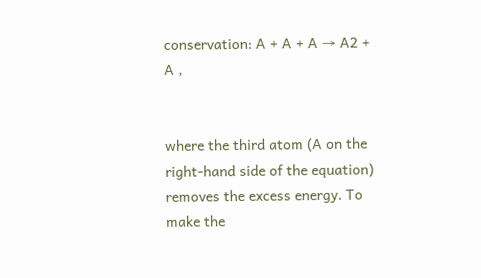conservation: A + A + A → A2 + A ,


where the third atom (A on the right-hand side of the equation) removes the excess energy. To make the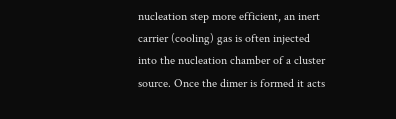nucleation step more efficient, an inert carrier (cooling) gas is often injected into the nucleation chamber of a cluster source. Once the dimer is formed it acts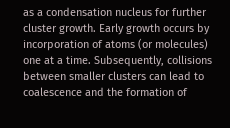as a condensation nucleus for further cluster growth. Early growth occurs by incorporation of atoms (or molecules) one at a time. Subsequently, collisions between smaller clusters can lead to coalescence and the formation of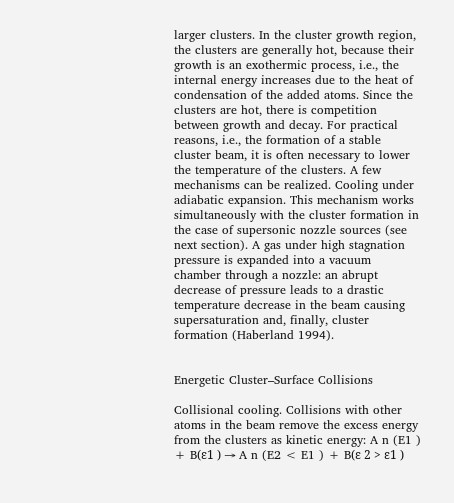larger clusters. In the cluster growth region, the clusters are generally hot, because their growth is an exothermic process, i.e., the internal energy increases due to the heat of condensation of the added atoms. Since the clusters are hot, there is competition between growth and decay. For practical reasons, i.e., the formation of a stable cluster beam, it is often necessary to lower the temperature of the clusters. A few mechanisms can be realized. Cooling under adiabatic expansion. This mechanism works simultaneously with the cluster formation in the case of supersonic nozzle sources (see next section). A gas under high stagnation pressure is expanded into a vacuum chamber through a nozzle: an abrupt decrease of pressure leads to a drastic temperature decrease in the beam causing supersaturation and, finally, cluster formation (Haberland 1994).


Energetic Cluster–Surface Collisions

Collisional cooling. Collisions with other atoms in the beam remove the excess energy from the clusters as kinetic energy: A n (E1 ) + B(ε1 ) → A n (E2 < E1 ) + B(ε 2 > ε1 )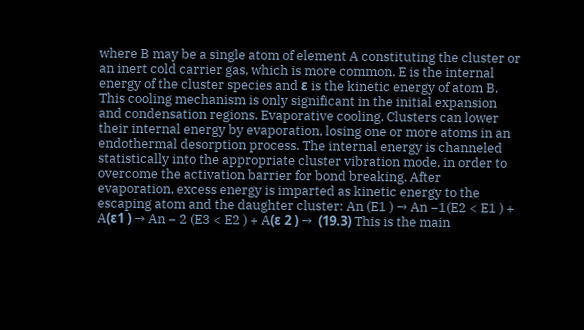where B may be a single atom of element A constituting the cluster or an inert cold carrier gas, which is more common. E is the internal energy of the cluster species and ε is the kinetic energy of atom B. This cooling mechanism is only significant in the initial expansion and condensation regions. Evaporative cooling. Clusters can lower their internal energy by evaporation, losing one or more atoms in an endothermal desorption process. The internal energy is channeled statistically into the appropriate cluster vibration mode, in order to overcome the activation barrier for bond breaking. After evaporation, excess energy is imparted as kinetic energy to the escaping atom and the daughter cluster: An (E1 ) → An −1(E2 < E1 ) + A(ε1 ) → An − 2 (E3 < E2 ) + A(ε 2 ) →  (19.3) This is the main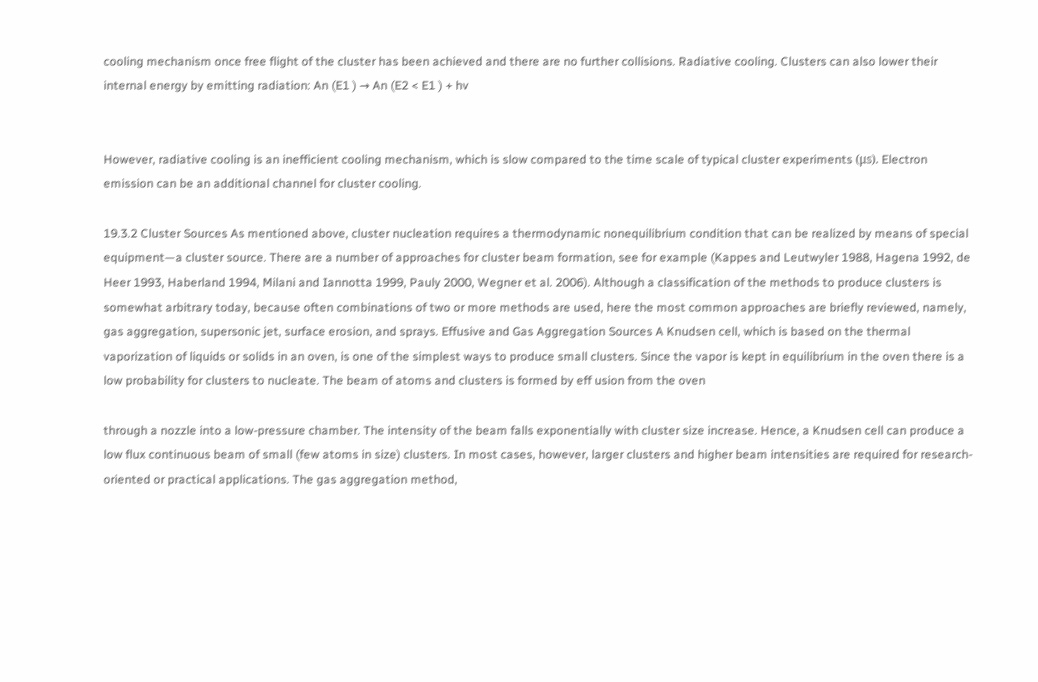cooling mechanism once free flight of the cluster has been achieved and there are no further collisions. Radiative cooling. Clusters can also lower their internal energy by emitting radiation: An (E1 ) → An (E2 < E1 ) + hv


However, radiative cooling is an inefficient cooling mechanism, which is slow compared to the time scale of typical cluster experiments (μs). Electron emission can be an additional channel for cluster cooling.

19.3.2 Cluster Sources As mentioned above, cluster nucleation requires a thermodynamic nonequilibrium condition that can be realized by means of special equipment—a cluster source. There are a number of approaches for cluster beam formation, see for example (Kappes and Leutwyler 1988, Hagena 1992, de Heer 1993, Haberland 1994, Milani and Iannotta 1999, Pauly 2000, Wegner et al. 2006). Although a classification of the methods to produce clusters is somewhat arbitrary today, because often combinations of two or more methods are used, here the most common approaches are briefly reviewed, namely, gas aggregation, supersonic jet, surface erosion, and sprays. Effusive and Gas Aggregation Sources A Knudsen cell, which is based on the thermal vaporization of liquids or solids in an oven, is one of the simplest ways to produce small clusters. Since the vapor is kept in equilibrium in the oven there is a low probability for clusters to nucleate. The beam of atoms and clusters is formed by eff usion from the oven

through a nozzle into a low-pressure chamber. The intensity of the beam falls exponentially with cluster size increase. Hence, a Knudsen cell can produce a low flux continuous beam of small (few atoms in size) clusters. In most cases, however, larger clusters and higher beam intensities are required for research-oriented or practical applications. The gas aggregation method,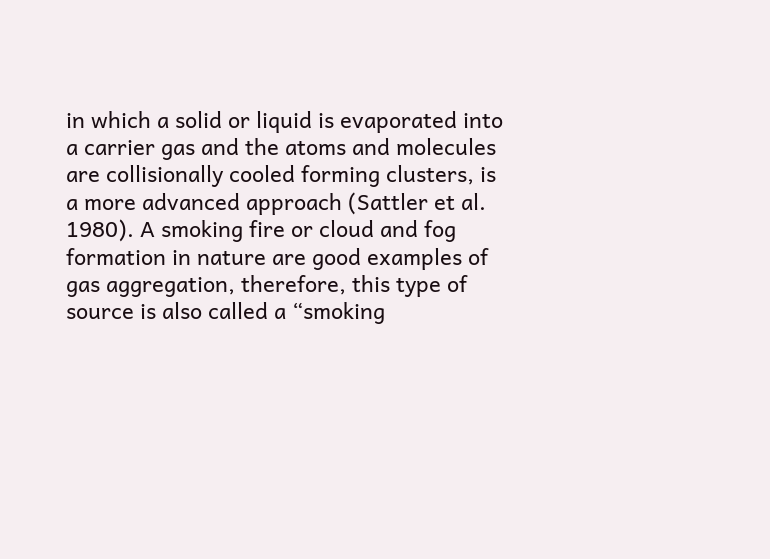in which a solid or liquid is evaporated into a carrier gas and the atoms and molecules are collisionally cooled forming clusters, is a more advanced approach (Sattler et al. 1980). A smoking fire or cloud and fog formation in nature are good examples of gas aggregation, therefore, this type of source is also called a “smoking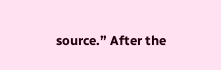source.” After the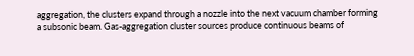aggregation, the clusters expand through a nozzle into the next vacuum chamber forming a subsonic beam. Gas-aggregation cluster sources produce continuous beams of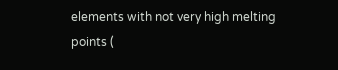elements with not very high melting points (